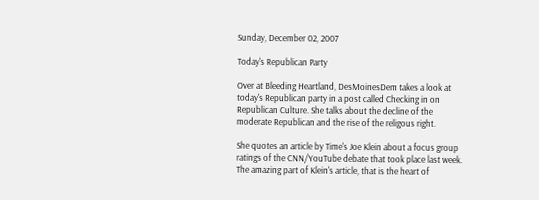Sunday, December 02, 2007

Today's Republican Party

Over at Bleeding Heartland, DesMoinesDem takes a look at today's Republican party in a post called Checking in on Republican Culture. She talks about the decline of the moderate Republican and the rise of the religous right.

She quotes an article by Time's Joe Klein about a focus group ratings of the CNN/YouTube debate that took place last week. The amazing part of Klein's article, that is the heart of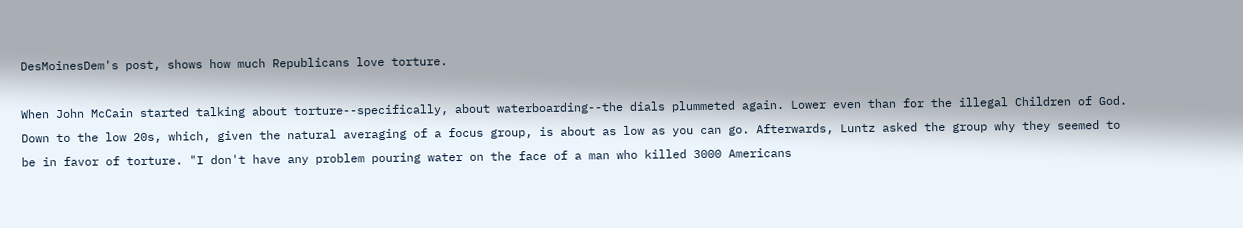DesMoinesDem's post, shows how much Republicans love torture.

When John McCain started talking about torture--specifically, about waterboarding--the dials plummeted again. Lower even than for the illegal Children of God. Down to the low 20s, which, given the natural averaging of a focus group, is about as low as you can go. Afterwards, Luntz asked the group why they seemed to be in favor of torture. "I don't have any problem pouring water on the face of a man who killed 3000 Americans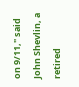on 9/11," said John Shevlin, a retired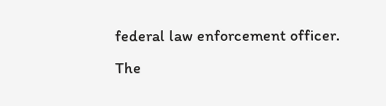federal law enforcement officer. The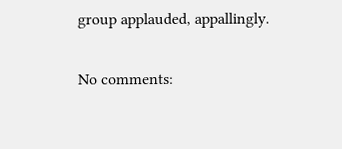group applauded, appallingly.

No comments: